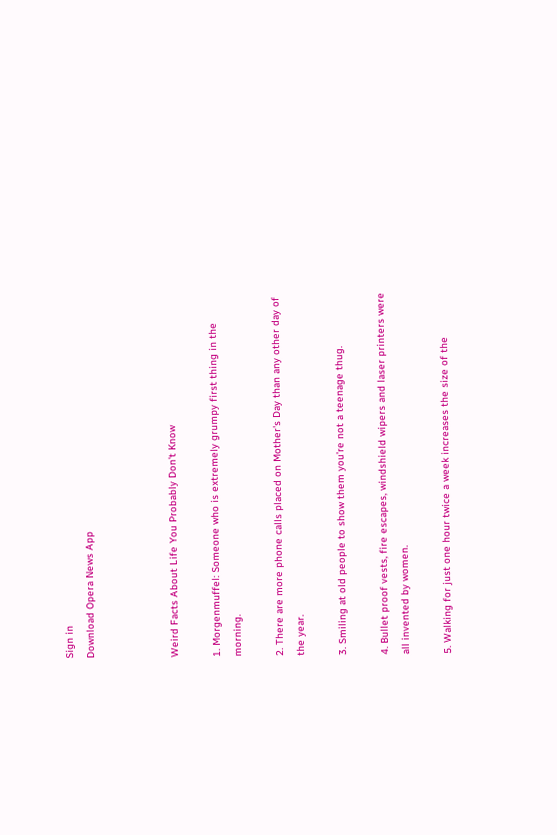Sign in
Download Opera News App



Weird Facts About Life You Probably Don't Know

1. Morgenmuffel: Someone who is extremely grumpy first thing in the morning.

2. There are more phone calls placed on Mother's Day than any other day of the year.

3. Smiling at old people to show them you’re not a teenage thug.

4. Bullet proof vests, fire escapes, windshield wipers and laser printers were all invented by women.

5. Walking for just one hour twice a week increases the size of the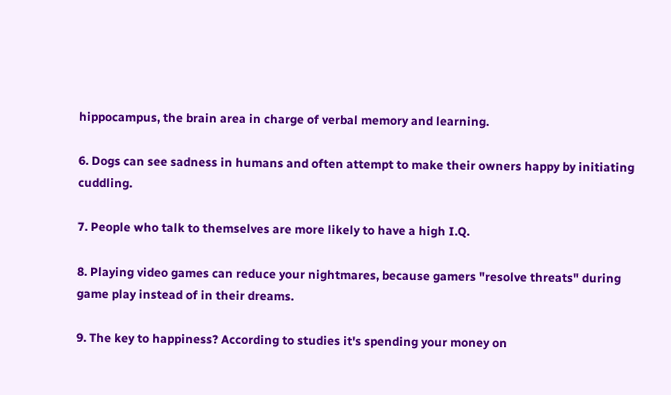hippocampus, the brain area in charge of verbal memory and learning.

6. Dogs can see sadness in humans and often attempt to make their owners happy by initiating cuddling.

7. People who talk to themselves are more likely to have a high I.Q.

8. Playing video games can reduce your nightmares, because gamers "resolve threats" during game play instead of in their dreams.

9. The key to happiness? According to studies it's spending your money on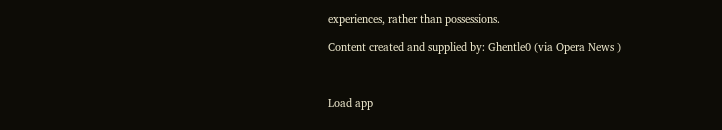experiences, rather than possessions.

Content created and supplied by: Ghentle0 (via Opera News )



Load app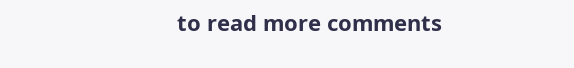to read more comments